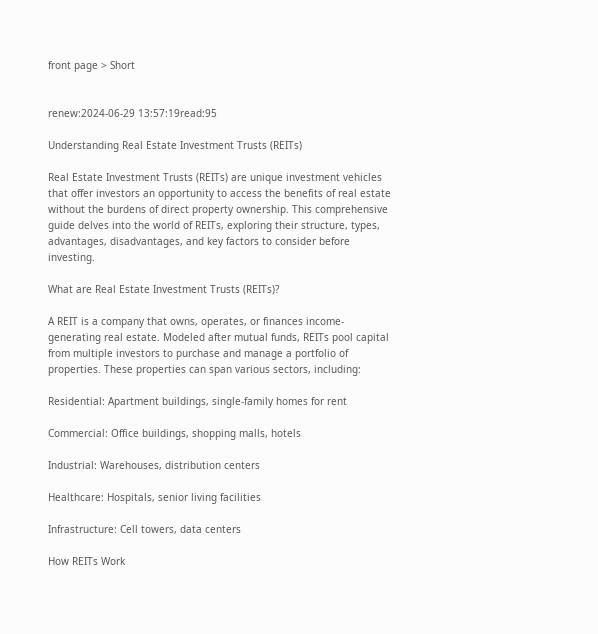front page > Short


renew:2024-06-29 13:57:19read:95

Understanding Real Estate Investment Trusts (REITs)

Real Estate Investment Trusts (REITs) are unique investment vehicles that offer investors an opportunity to access the benefits of real estate without the burdens of direct property ownership. This comprehensive guide delves into the world of REITs, exploring their structure, types, advantages, disadvantages, and key factors to consider before investing.

What are Real Estate Investment Trusts (REITs)?

A REIT is a company that owns, operates, or finances income-generating real estate. Modeled after mutual funds, REITs pool capital from multiple investors to purchase and manage a portfolio of properties. These properties can span various sectors, including:

Residential: Apartment buildings, single-family homes for rent

Commercial: Office buildings, shopping malls, hotels

Industrial: Warehouses, distribution centers

Healthcare: Hospitals, senior living facilities

Infrastructure: Cell towers, data centers

How REITs Work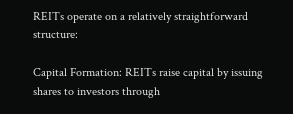REITs operate on a relatively straightforward structure:

Capital Formation: REITs raise capital by issuing shares to investors through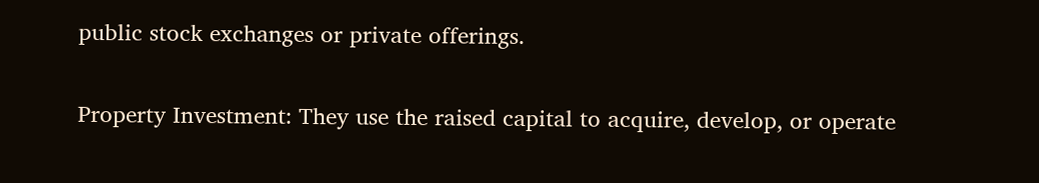public stock exchanges or private offerings.

Property Investment: They use the raised capital to acquire, develop, or operate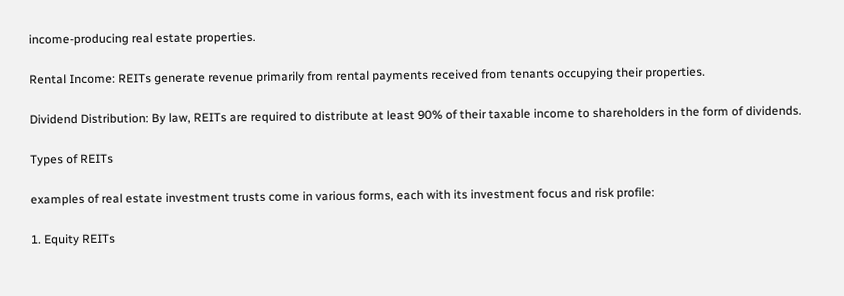income-producing real estate properties.

Rental Income: REITs generate revenue primarily from rental payments received from tenants occupying their properties.

Dividend Distribution: By law, REITs are required to distribute at least 90% of their taxable income to shareholders in the form of dividends.

Types of REITs

examples of real estate investment trusts come in various forms, each with its investment focus and risk profile:

1. Equity REITs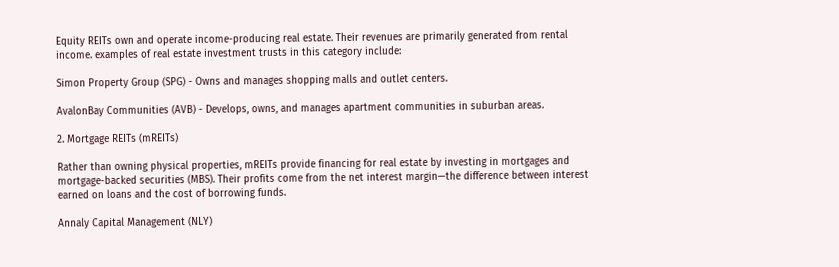Equity REITs own and operate income-producing real estate. Their revenues are primarily generated from rental income. examples of real estate investment trusts in this category include:

Simon Property Group (SPG) - Owns and manages shopping malls and outlet centers.

AvalonBay Communities (AVB) - Develops, owns, and manages apartment communities in suburban areas.

2. Mortgage REITs (mREITs)

Rather than owning physical properties, mREITs provide financing for real estate by investing in mortgages and mortgage-backed securities (MBS). Their profits come from the net interest margin—the difference between interest earned on loans and the cost of borrowing funds.

Annaly Capital Management (NLY)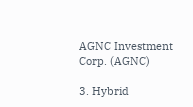AGNC Investment Corp. (AGNC)

3. Hybrid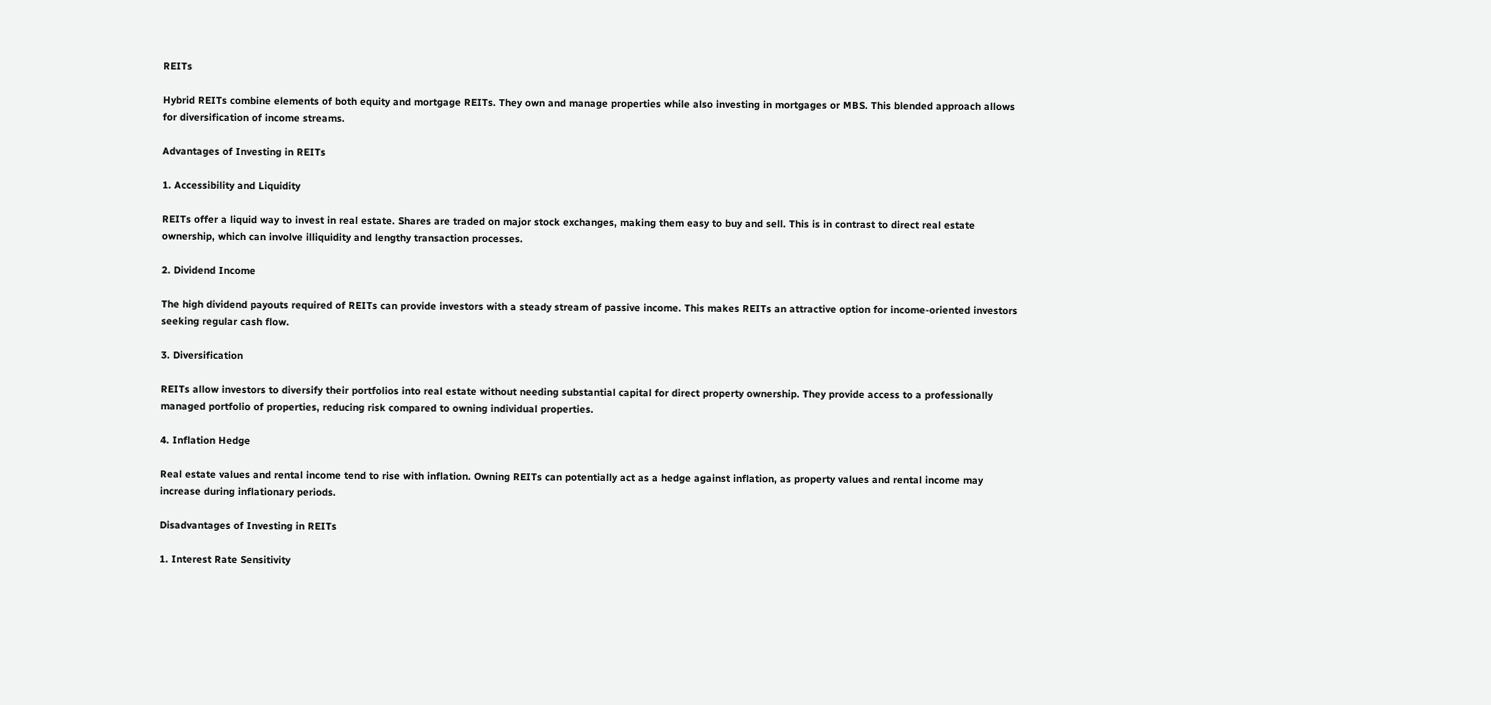REITs

Hybrid REITs combine elements of both equity and mortgage REITs. They own and manage properties while also investing in mortgages or MBS. This blended approach allows for diversification of income streams.

Advantages of Investing in REITs

1. Accessibility and Liquidity

REITs offer a liquid way to invest in real estate. Shares are traded on major stock exchanges, making them easy to buy and sell. This is in contrast to direct real estate ownership, which can involve illiquidity and lengthy transaction processes.

2. Dividend Income

The high dividend payouts required of REITs can provide investors with a steady stream of passive income. This makes REITs an attractive option for income-oriented investors seeking regular cash flow.

3. Diversification

REITs allow investors to diversify their portfolios into real estate without needing substantial capital for direct property ownership. They provide access to a professionally managed portfolio of properties, reducing risk compared to owning individual properties.

4. Inflation Hedge

Real estate values and rental income tend to rise with inflation. Owning REITs can potentially act as a hedge against inflation, as property values and rental income may increase during inflationary periods.

Disadvantages of Investing in REITs

1. Interest Rate Sensitivity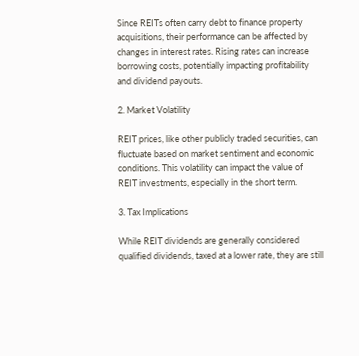Since REITs often carry debt to finance property acquisitions, their performance can be affected by changes in interest rates. Rising rates can increase borrowing costs, potentially impacting profitability and dividend payouts.

2. Market Volatility

REIT prices, like other publicly traded securities, can fluctuate based on market sentiment and economic conditions. This volatility can impact the value of REIT investments, especially in the short term.

3. Tax Implications

While REIT dividends are generally considered qualified dividends, taxed at a lower rate, they are still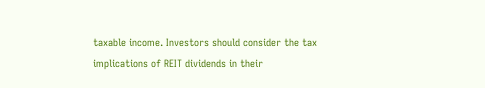taxable income. Investors should consider the tax implications of REIT dividends in their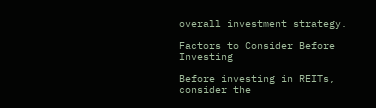overall investment strategy.

Factors to Consider Before Investing

Before investing in REITs, consider the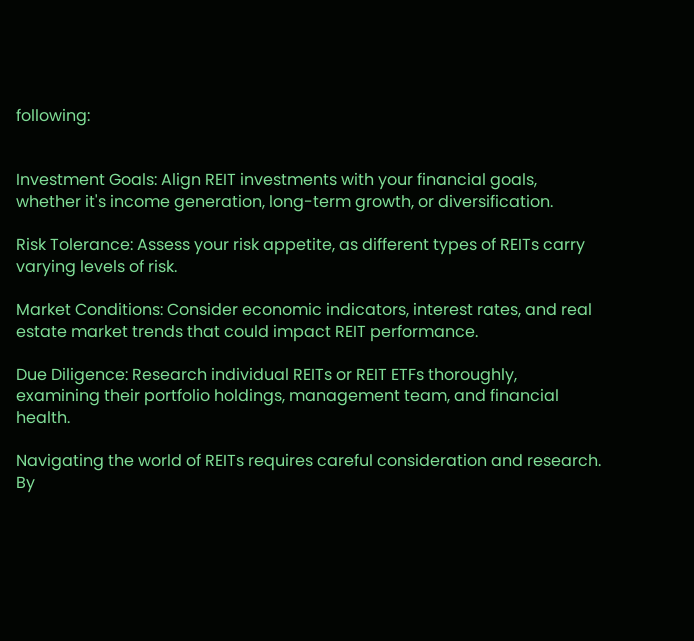following:


Investment Goals: Align REIT investments with your financial goals, whether it's income generation, long-term growth, or diversification.

Risk Tolerance: Assess your risk appetite, as different types of REITs carry varying levels of risk.

Market Conditions: Consider economic indicators, interest rates, and real estate market trends that could impact REIT performance.

Due Diligence: Research individual REITs or REIT ETFs thoroughly, examining their portfolio holdings, management team, and financial health.

Navigating the world of REITs requires careful consideration and research. By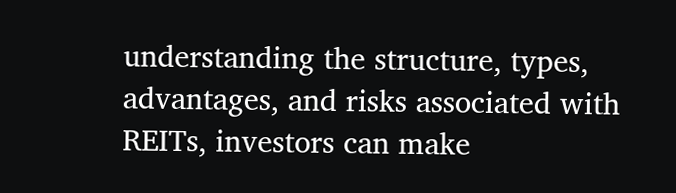understanding the structure, types, advantages, and risks associated with REITs, investors can make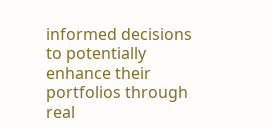informed decisions to potentially enhance their portfolios through real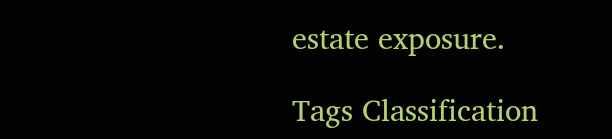estate exposure.

Tags Classification